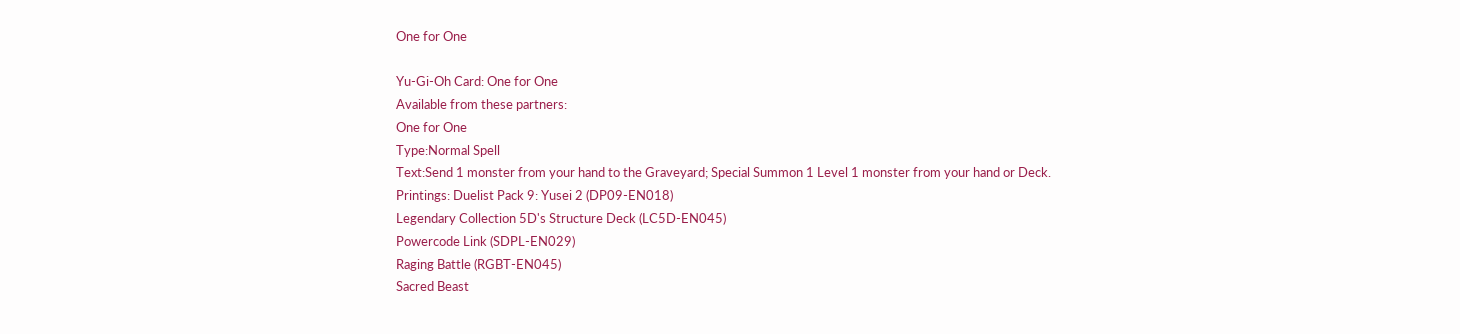One for One

Yu-Gi-Oh Card: One for One
Available from these partners:
One for One
Type:Normal Spell
Text:Send 1 monster from your hand to the Graveyard; Special Summon 1 Level 1 monster from your hand or Deck.
Printings: Duelist Pack 9: Yusei 2 (DP09-EN018)
Legendary Collection 5D's Structure Deck (LC5D-EN045)
Powercode Link (SDPL-EN029)
Raging Battle (RGBT-EN045)
Sacred Beast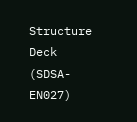Structure Deck (SDSA-EN027)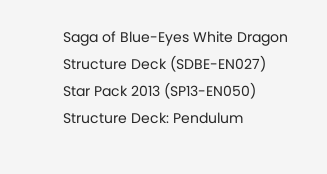Saga of Blue-Eyes White Dragon Structure Deck (SDBE-EN027)
Star Pack 2013 (SP13-EN050)
Structure Deck: Pendulum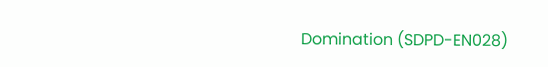Domination (SDPD-EN028)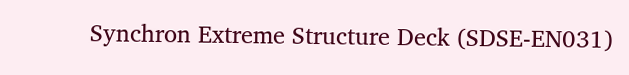Synchron Extreme Structure Deck (SDSE-EN031)